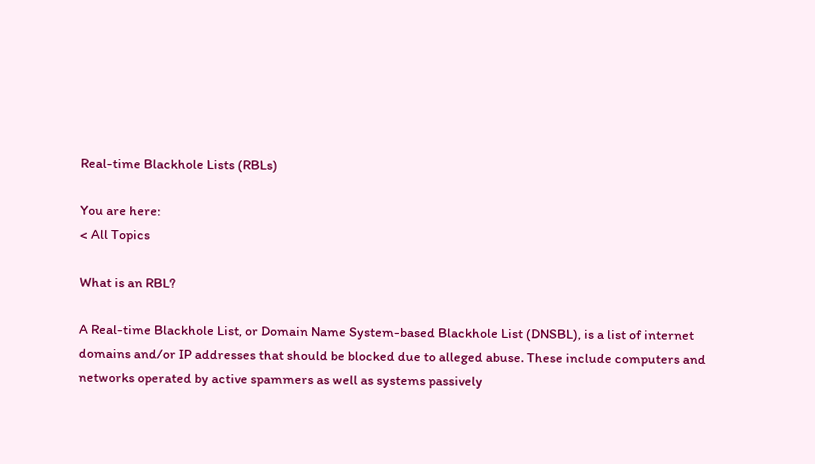Real-time Blackhole Lists (RBLs)

You are here:
< All Topics

What is an RBL?

A Real-time Blackhole List, or Domain Name System-based Blackhole List (DNSBL), is a list of internet domains and/or IP addresses that should be blocked due to alleged abuse. These include computers and networks operated by active spammers as well as systems passively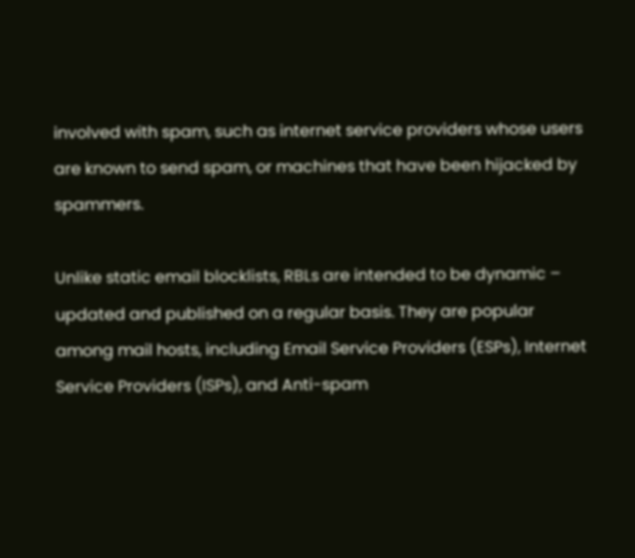involved with spam, such as internet service providers whose users are known to send spam, or machines that have been hijacked by spammers.

Unlike static email blocklists, RBLs are intended to be dynamic – updated and published on a regular basis. They are popular among mail hosts, including Email Service Providers (ESPs), Internet Service Providers (ISPs), and Anti-spam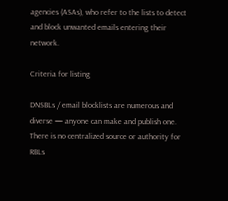agencies (ASAs), who refer to the lists to detect and block unwanted emails entering their network.

Criteria for listing

DNSBLs / email blocklists are numerous and diverse — anyone can make and publish one. There is no centralized source or authority for RBLs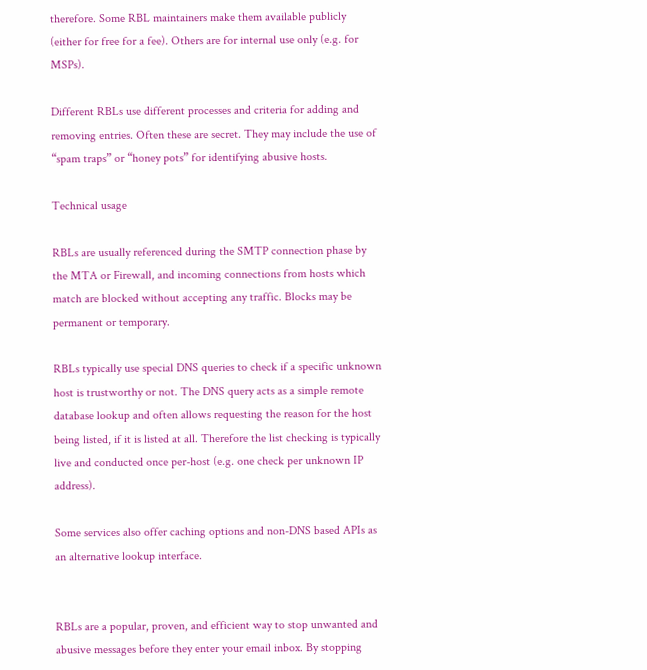therefore. Some RBL maintainers make them available publicly (either for free for a fee). Others are for internal use only (e.g. for MSPs).

Different RBLs use different processes and criteria for adding and removing entries. Often these are secret. They may include the use of “spam traps” or “honey pots” for identifying abusive hosts.

Technical usage

RBLs are usually referenced during the SMTP connection phase by the MTA or Firewall, and incoming connections from hosts which match are blocked without accepting any traffic. Blocks may be permanent or temporary.

RBLs typically use special DNS queries to check if a specific unknown host is trustworthy or not. The DNS query acts as a simple remote database lookup and often allows requesting the reason for the host being listed, if it is listed at all. Therefore the list checking is typically live and conducted once per-host (e.g. one check per unknown IP address).

Some services also offer caching options and non-DNS based APIs as an alternative lookup interface.


RBLs are a popular, proven, and efficient way to stop unwanted and abusive messages before they enter your email inbox. By stopping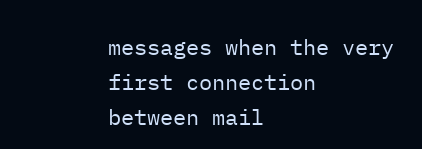messages when the very first connection between mail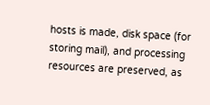hosts is made, disk space (for storing mail), and processing resources are preserved, as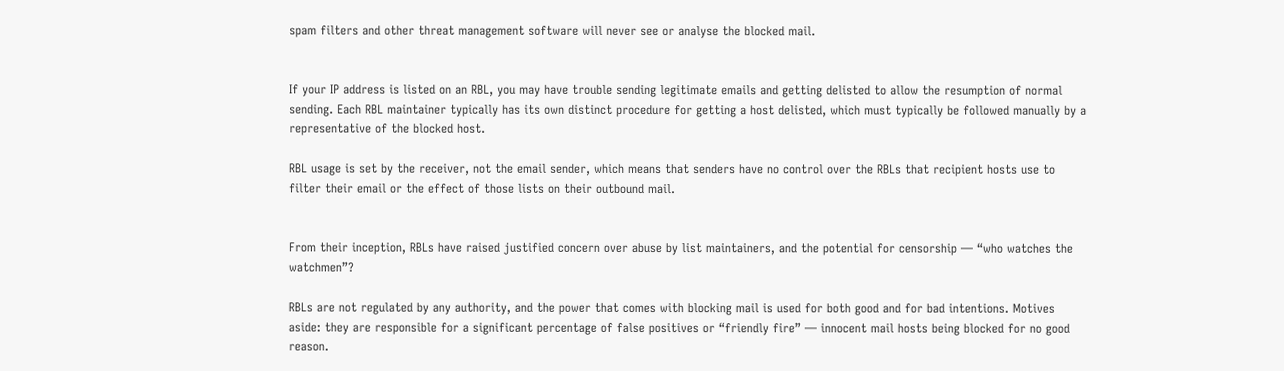spam filters and other threat management software will never see or analyse the blocked mail.


If your IP address is listed on an RBL, you may have trouble sending legitimate emails and getting delisted to allow the resumption of normal sending. Each RBL maintainer typically has its own distinct procedure for getting a host delisted, which must typically be followed manually by a representative of the blocked host.

RBL usage is set by the receiver, not the email sender, which means that senders have no control over the RBLs that recipient hosts use to filter their email or the effect of those lists on their outbound mail.


From their inception, RBLs have raised justified concern over abuse by list maintainers, and the potential for censorship — “who watches the watchmen”?

RBLs are not regulated by any authority, and the power that comes with blocking mail is used for both good and for bad intentions. Motives aside: they are responsible for a significant percentage of false positives or “friendly fire” — innocent mail hosts being blocked for no good reason.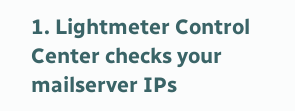1. Lightmeter Control Center checks your mailserver IPs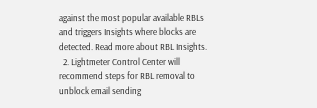against the most popular available RBLs and triggers Insights where blocks are detected. Read more about RBL Insights.
  2. Lightmeter Control Center will recommend steps for RBL removal to unblock email sending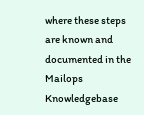where these steps are known and documented in the Mailops Knowledgebase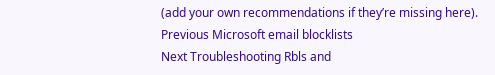(add your own recommendations if they’re missing here).
Previous Microsoft email blocklists
Next Troubleshooting Rbls and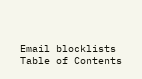Email blocklists
Table of Contents